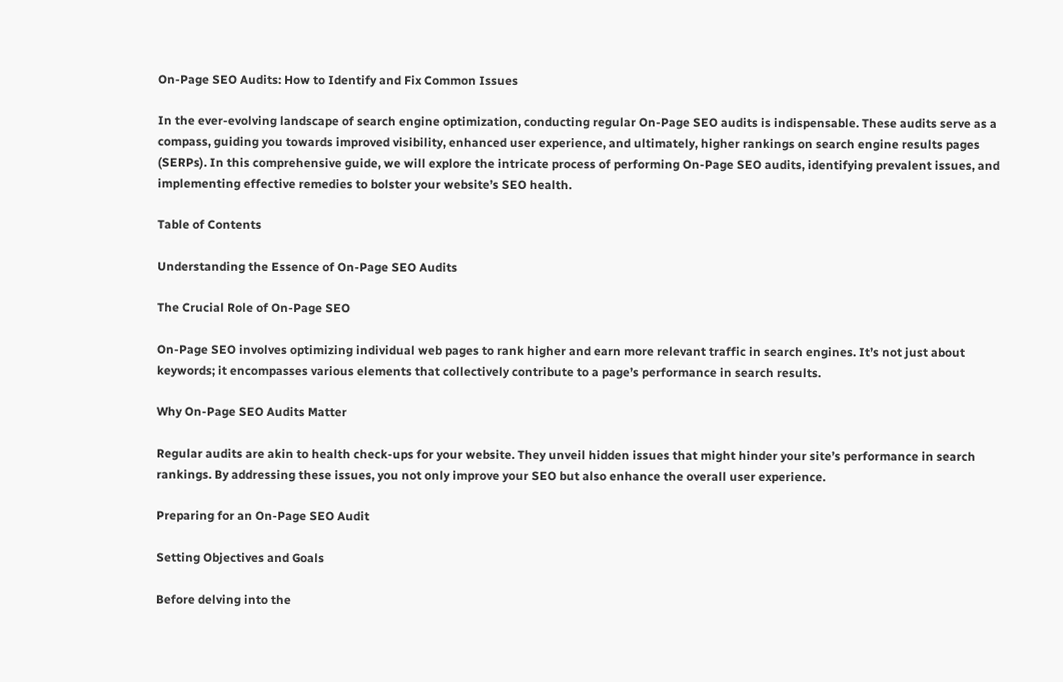On-Page SEO Audits: How to Identify and Fix Common Issues

In the ever-evolving landscape of search engine optimization, conducting regular On-Page SEO audits is indispensable. These audits serve as a compass, guiding you towards improved visibility, enhanced user experience, and ultimately, higher rankings on search engine results pages (SERPs). In this comprehensive guide, we will explore the intricate process of performing On-Page SEO audits, identifying prevalent issues, and implementing effective remedies to bolster your website’s SEO health.

Table of Contents

Understanding the Essence of On-Page SEO Audits

The Crucial Role of On-Page SEO

On-Page SEO involves optimizing individual web pages to rank higher and earn more relevant traffic in search engines. It’s not just about keywords; it encompasses various elements that collectively contribute to a page’s performance in search results.

Why On-Page SEO Audits Matter

Regular audits are akin to health check-ups for your website. They unveil hidden issues that might hinder your site’s performance in search rankings. By addressing these issues, you not only improve your SEO but also enhance the overall user experience.

Preparing for an On-Page SEO Audit

Setting Objectives and Goals

Before delving into the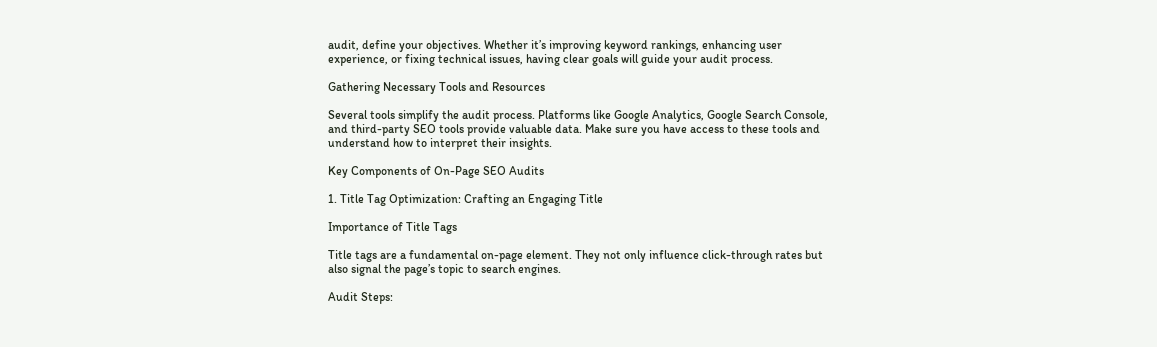audit, define your objectives. Whether it’s improving keyword rankings, enhancing user experience, or fixing technical issues, having clear goals will guide your audit process.

Gathering Necessary Tools and Resources

Several tools simplify the audit process. Platforms like Google Analytics, Google Search Console, and third-party SEO tools provide valuable data. Make sure you have access to these tools and understand how to interpret their insights.

Key Components of On-Page SEO Audits

1. Title Tag Optimization: Crafting an Engaging Title

Importance of Title Tags

Title tags are a fundamental on-page element. They not only influence click-through rates but also signal the page’s topic to search engines.

Audit Steps: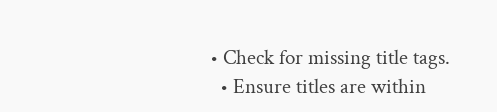• Check for missing title tags.
  • Ensure titles are within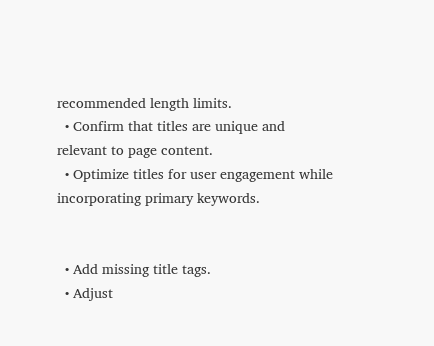recommended length limits.
  • Confirm that titles are unique and relevant to page content.
  • Optimize titles for user engagement while incorporating primary keywords.


  • Add missing title tags.
  • Adjust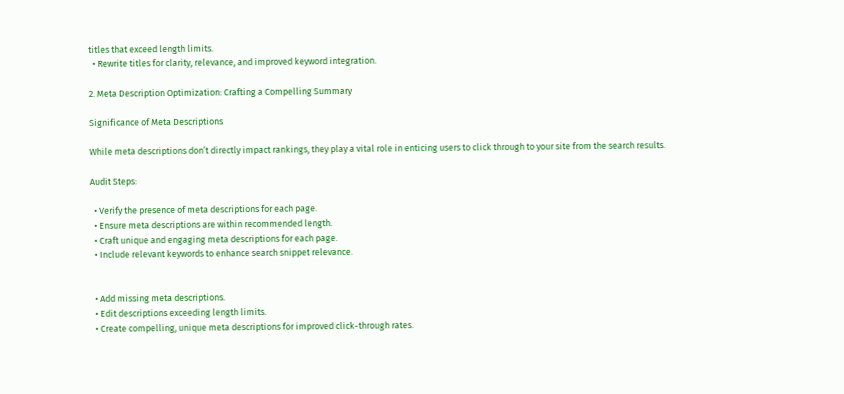titles that exceed length limits.
  • Rewrite titles for clarity, relevance, and improved keyword integration.

2. Meta Description Optimization: Crafting a Compelling Summary

Significance of Meta Descriptions

While meta descriptions don’t directly impact rankings, they play a vital role in enticing users to click through to your site from the search results.

Audit Steps:

  • Verify the presence of meta descriptions for each page.
  • Ensure meta descriptions are within recommended length.
  • Craft unique and engaging meta descriptions for each page.
  • Include relevant keywords to enhance search snippet relevance.


  • Add missing meta descriptions.
  • Edit descriptions exceeding length limits.
  • Create compelling, unique meta descriptions for improved click-through rates.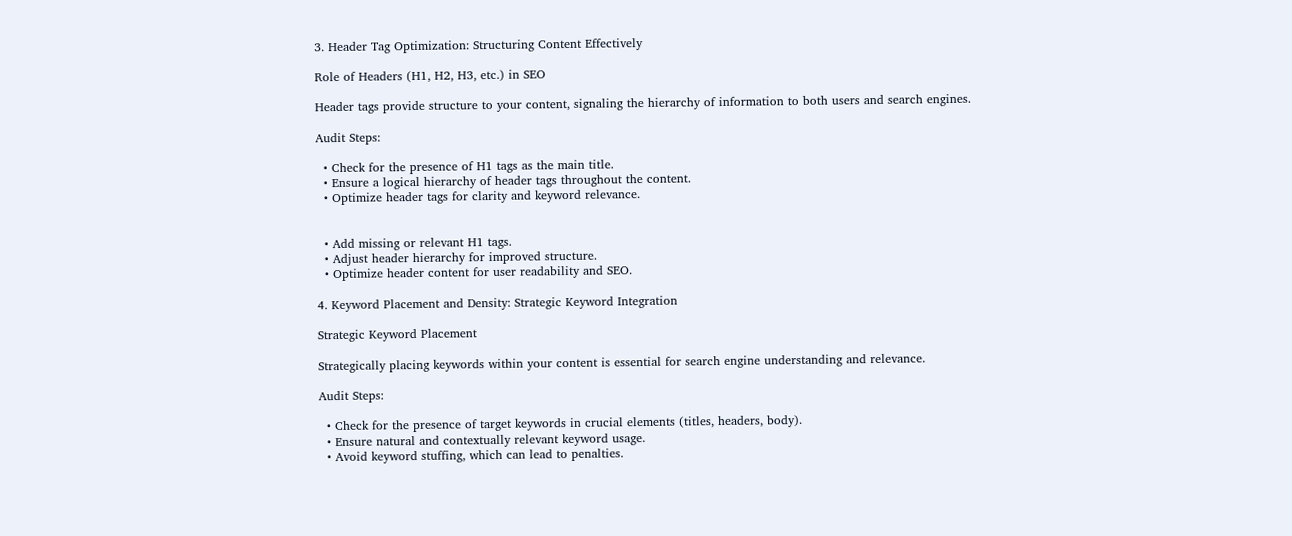3. Header Tag Optimization: Structuring Content Effectively

Role of Headers (H1, H2, H3, etc.) in SEO

Header tags provide structure to your content, signaling the hierarchy of information to both users and search engines.

Audit Steps:

  • Check for the presence of H1 tags as the main title.
  • Ensure a logical hierarchy of header tags throughout the content.
  • Optimize header tags for clarity and keyword relevance.


  • Add missing or relevant H1 tags.
  • Adjust header hierarchy for improved structure.
  • Optimize header content for user readability and SEO.

4. Keyword Placement and Density: Strategic Keyword Integration

Strategic Keyword Placement

Strategically placing keywords within your content is essential for search engine understanding and relevance.

Audit Steps:

  • Check for the presence of target keywords in crucial elements (titles, headers, body).
  • Ensure natural and contextually relevant keyword usage.
  • Avoid keyword stuffing, which can lead to penalties.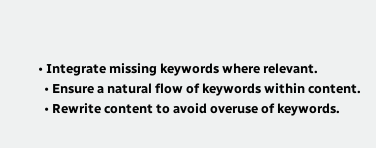• Integrate missing keywords where relevant.
  • Ensure a natural flow of keywords within content.
  • Rewrite content to avoid overuse of keywords.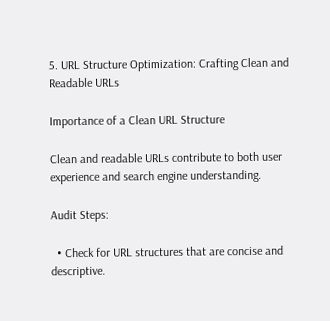5. URL Structure Optimization: Crafting Clean and Readable URLs

Importance of a Clean URL Structure

Clean and readable URLs contribute to both user experience and search engine understanding.

Audit Steps:

  • Check for URL structures that are concise and descriptive.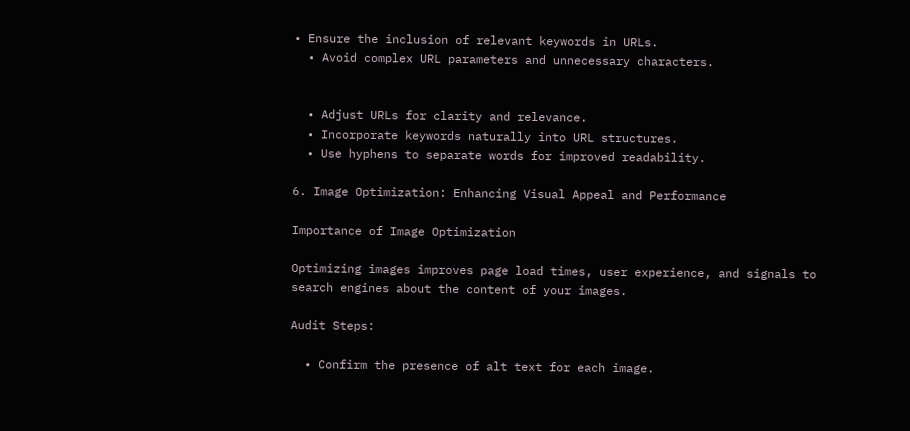• Ensure the inclusion of relevant keywords in URLs.
  • Avoid complex URL parameters and unnecessary characters.


  • Adjust URLs for clarity and relevance.
  • Incorporate keywords naturally into URL structures.
  • Use hyphens to separate words for improved readability.

6. Image Optimization: Enhancing Visual Appeal and Performance

Importance of Image Optimization

Optimizing images improves page load times, user experience, and signals to search engines about the content of your images.

Audit Steps:

  • Confirm the presence of alt text for each image.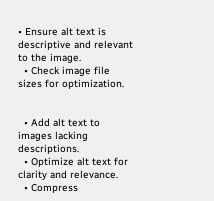• Ensure alt text is descriptive and relevant to the image.
  • Check image file sizes for optimization.


  • Add alt text to images lacking descriptions.
  • Optimize alt text for clarity and relevance.
  • Compress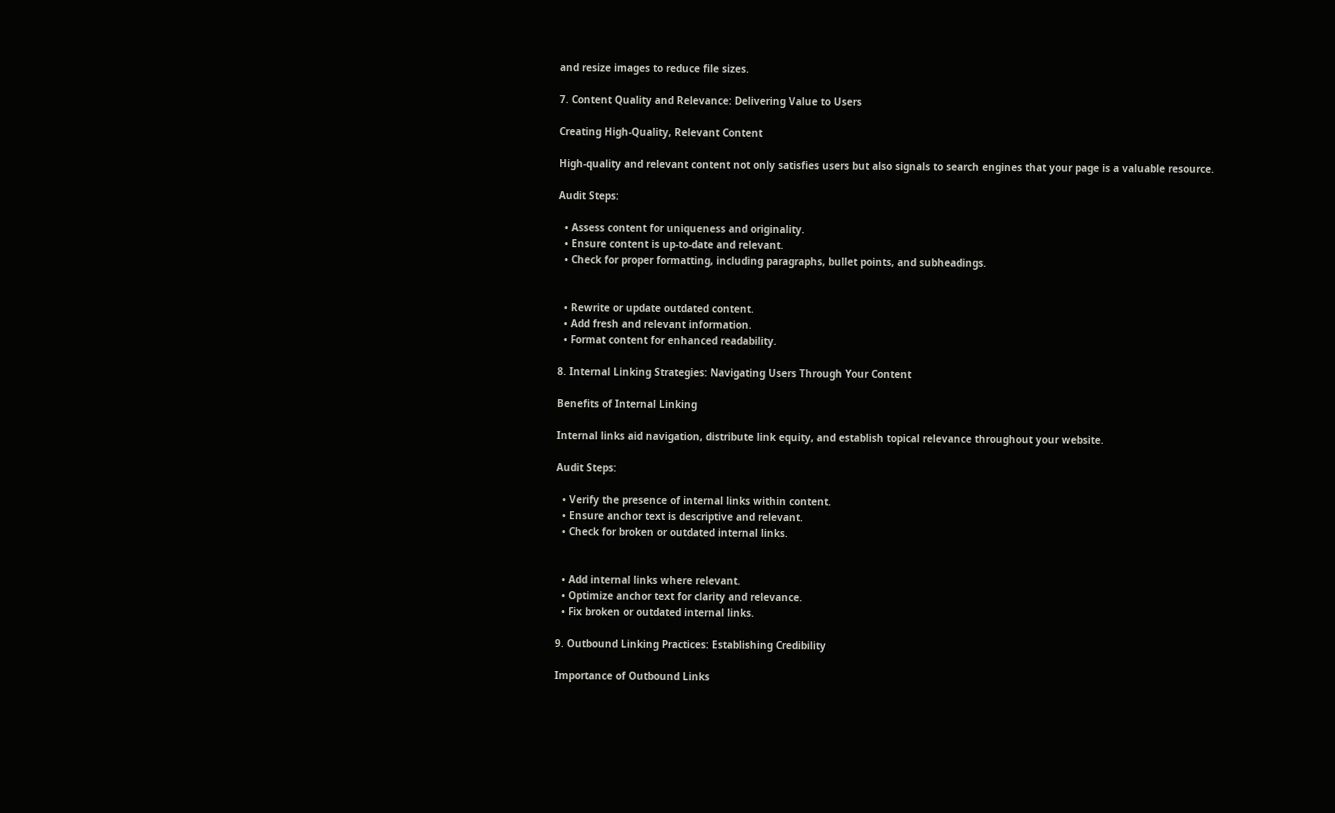and resize images to reduce file sizes.

7. Content Quality and Relevance: Delivering Value to Users

Creating High-Quality, Relevant Content

High-quality and relevant content not only satisfies users but also signals to search engines that your page is a valuable resource.

Audit Steps:

  • Assess content for uniqueness and originality.
  • Ensure content is up-to-date and relevant.
  • Check for proper formatting, including paragraphs, bullet points, and subheadings.


  • Rewrite or update outdated content.
  • Add fresh and relevant information.
  • Format content for enhanced readability.

8. Internal Linking Strategies: Navigating Users Through Your Content

Benefits of Internal Linking

Internal links aid navigation, distribute link equity, and establish topical relevance throughout your website.

Audit Steps:

  • Verify the presence of internal links within content.
  • Ensure anchor text is descriptive and relevant.
  • Check for broken or outdated internal links.


  • Add internal links where relevant.
  • Optimize anchor text for clarity and relevance.
  • Fix broken or outdated internal links.

9. Outbound Linking Practices: Establishing Credibility

Importance of Outbound Links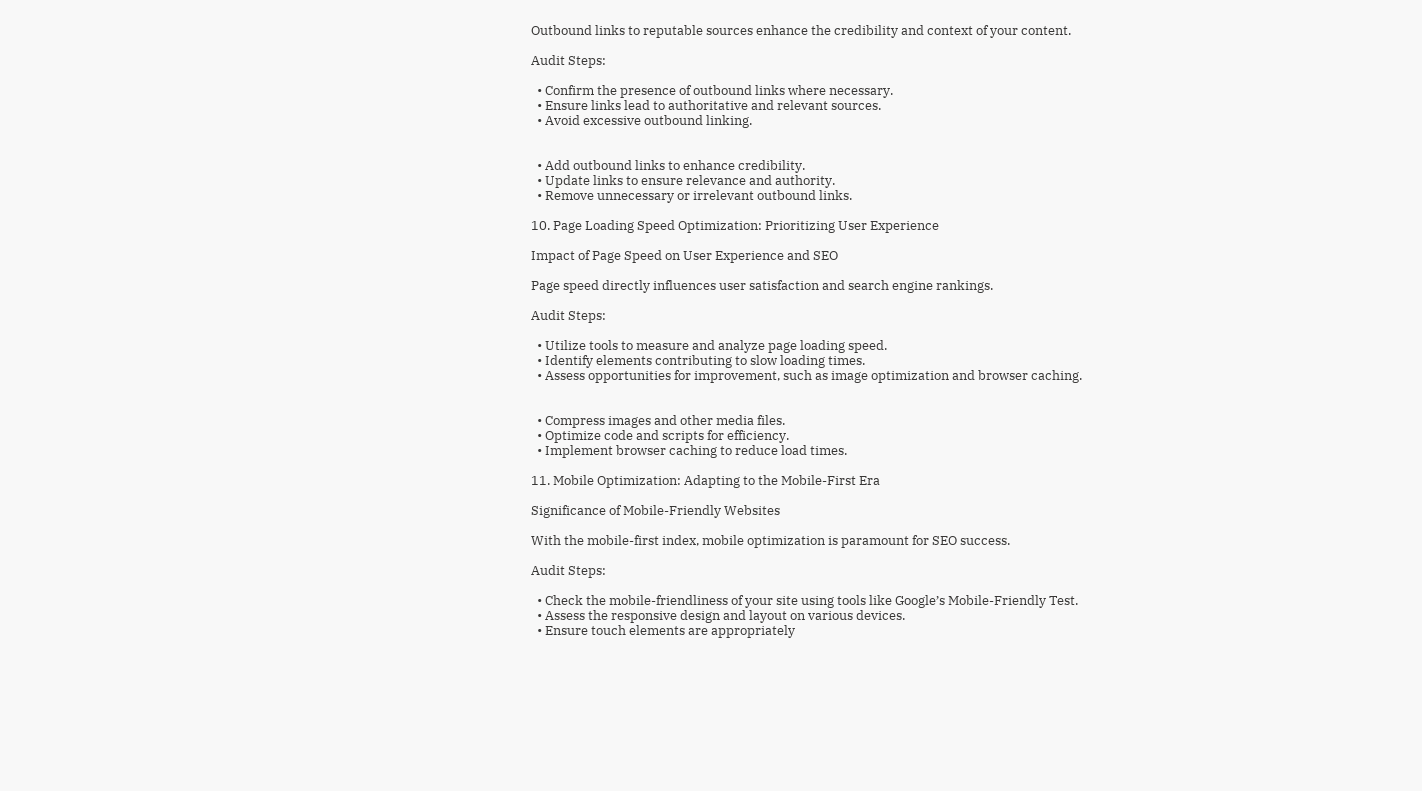Outbound links to reputable sources enhance the credibility and context of your content.

Audit Steps:

  • Confirm the presence of outbound links where necessary.
  • Ensure links lead to authoritative and relevant sources.
  • Avoid excessive outbound linking.


  • Add outbound links to enhance credibility.
  • Update links to ensure relevance and authority.
  • Remove unnecessary or irrelevant outbound links.

10. Page Loading Speed Optimization: Prioritizing User Experience

Impact of Page Speed on User Experience and SEO

Page speed directly influences user satisfaction and search engine rankings.

Audit Steps:

  • Utilize tools to measure and analyze page loading speed.
  • Identify elements contributing to slow loading times.
  • Assess opportunities for improvement, such as image optimization and browser caching.


  • Compress images and other media files.
  • Optimize code and scripts for efficiency.
  • Implement browser caching to reduce load times.

11. Mobile Optimization: Adapting to the Mobile-First Era

Significance of Mobile-Friendly Websites

With the mobile-first index, mobile optimization is paramount for SEO success.

Audit Steps:

  • Check the mobile-friendliness of your site using tools like Google’s Mobile-Friendly Test.
  • Assess the responsive design and layout on various devices.
  • Ensure touch elements are appropriately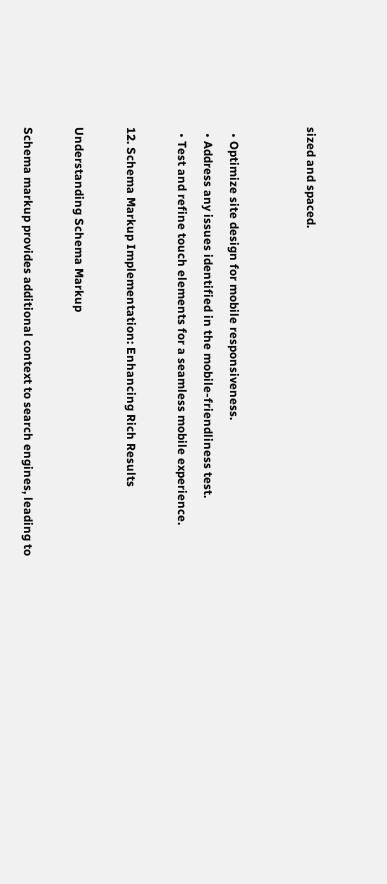sized and spaced.


  • Optimize site design for mobile responsiveness.
  • Address any issues identified in the mobile-friendliness test.
  • Test and refine touch elements for a seamless mobile experience.

12. Schema Markup Implementation: Enhancing Rich Results

Understanding Schema Markup

Schema markup provides additional context to search engines, leading to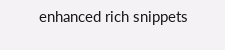enhanced rich snippets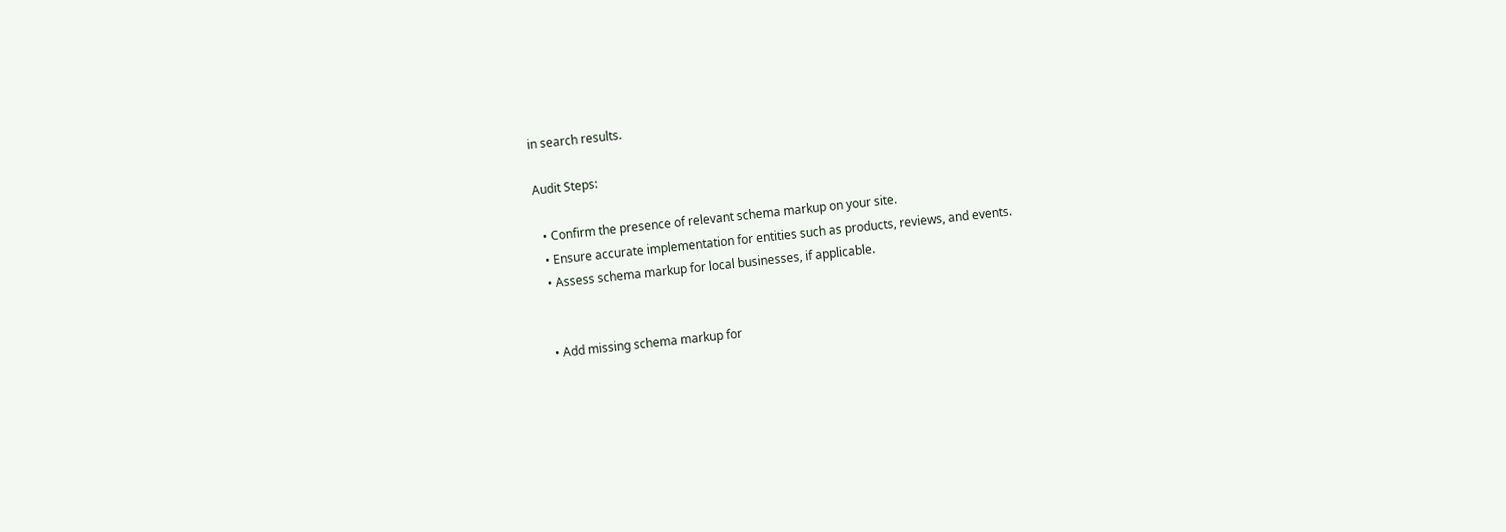in search results.

Audit Steps:

  • Confirm the presence of relevant schema markup on your site.
  • Ensure accurate implementation for entities such as products, reviews, and events.
  • Assess schema markup for local businesses, if applicable.


  • Add missing schema markup for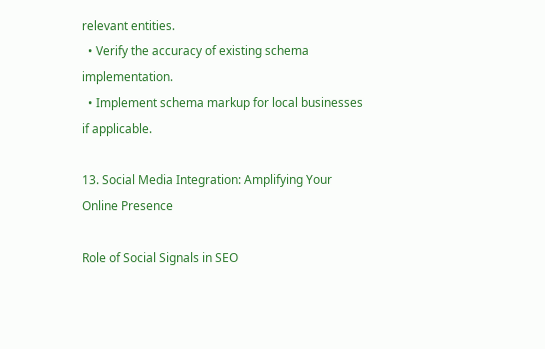relevant entities.
  • Verify the accuracy of existing schema implementation.
  • Implement schema markup for local businesses if applicable.

13. Social Media Integration: Amplifying Your Online Presence

Role of Social Signals in SEO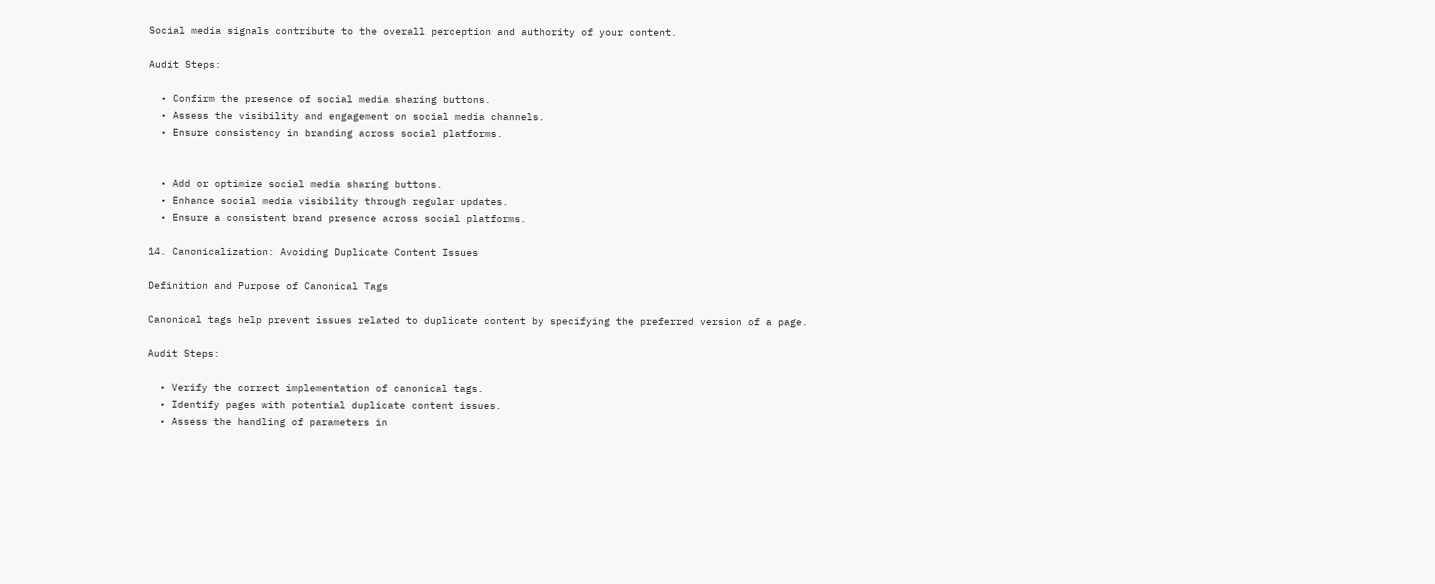Social media signals contribute to the overall perception and authority of your content.

Audit Steps:

  • Confirm the presence of social media sharing buttons.
  • Assess the visibility and engagement on social media channels.
  • Ensure consistency in branding across social platforms.


  • Add or optimize social media sharing buttons.
  • Enhance social media visibility through regular updates.
  • Ensure a consistent brand presence across social platforms.

14. Canonicalization: Avoiding Duplicate Content Issues

Definition and Purpose of Canonical Tags

Canonical tags help prevent issues related to duplicate content by specifying the preferred version of a page.

Audit Steps:

  • Verify the correct implementation of canonical tags.
  • Identify pages with potential duplicate content issues.
  • Assess the handling of parameters in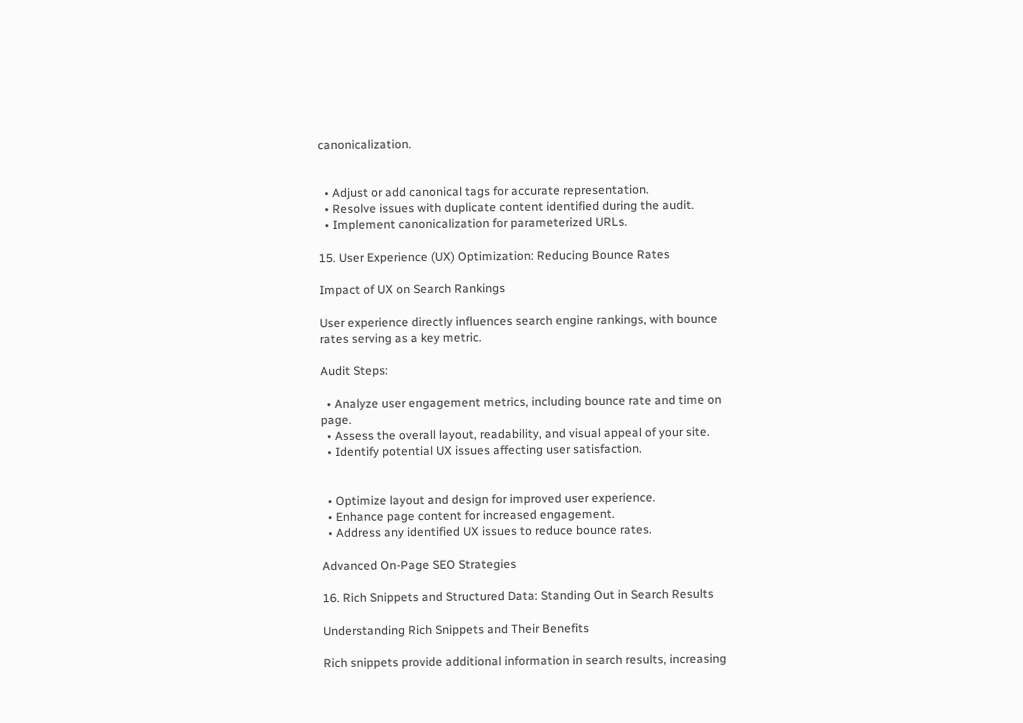canonicalization.


  • Adjust or add canonical tags for accurate representation.
  • Resolve issues with duplicate content identified during the audit.
  • Implement canonicalization for parameterized URLs.

15. User Experience (UX) Optimization: Reducing Bounce Rates

Impact of UX on Search Rankings

User experience directly influences search engine rankings, with bounce rates serving as a key metric.

Audit Steps:

  • Analyze user engagement metrics, including bounce rate and time on page.
  • Assess the overall layout, readability, and visual appeal of your site.
  • Identify potential UX issues affecting user satisfaction.


  • Optimize layout and design for improved user experience.
  • Enhance page content for increased engagement.
  • Address any identified UX issues to reduce bounce rates.

Advanced On-Page SEO Strategies

16. Rich Snippets and Structured Data: Standing Out in Search Results

Understanding Rich Snippets and Their Benefits

Rich snippets provide additional information in search results, increasing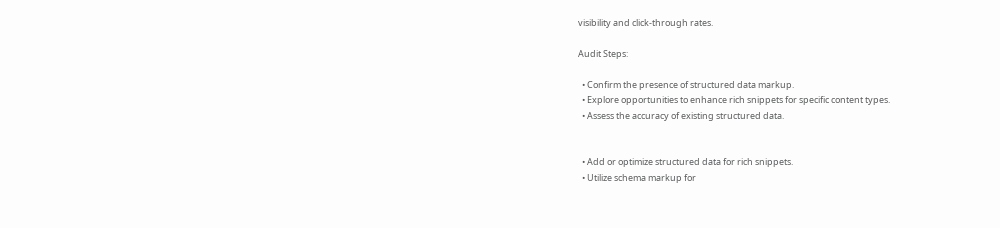visibility and click-through rates.

Audit Steps:

  • Confirm the presence of structured data markup.
  • Explore opportunities to enhance rich snippets for specific content types.
  • Assess the accuracy of existing structured data.


  • Add or optimize structured data for rich snippets.
  • Utilize schema markup for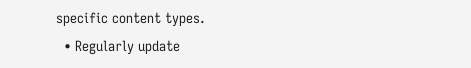specific content types.
  • Regularly update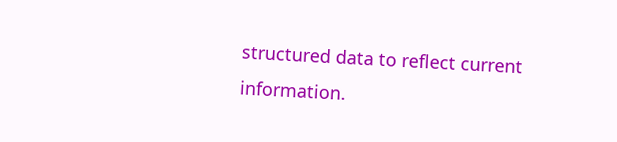structured data to reflect current information.